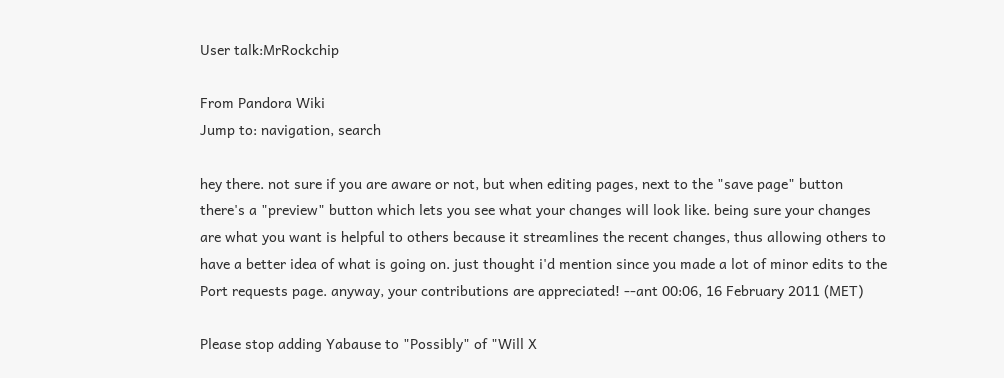User talk:MrRockchip

From Pandora Wiki
Jump to: navigation, search

hey there. not sure if you are aware or not, but when editing pages, next to the "save page" button there's a "preview" button which lets you see what your changes will look like. being sure your changes are what you want is helpful to others because it streamlines the recent changes, thus allowing others to have a better idea of what is going on. just thought i'd mention since you made a lot of minor edits to the Port requests page. anyway, your contributions are appreciated! --ant 00:06, 16 February 2011 (MET)

Please stop adding Yabause to "Possibly" of "Will X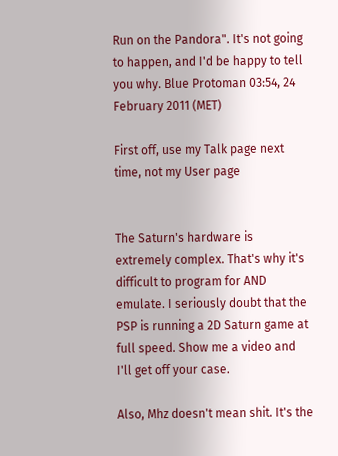Run on the Pandora". It's not going to happen, and I'd be happy to tell you why. Blue Protoman 03:54, 24 February 2011 (MET)

First off, use my Talk page next time, not my User page


The Saturn's hardware is extremely complex. That's why it's difficult to program for AND emulate. I seriously doubt that the PSP is running a 2D Saturn game at full speed. Show me a video and I'll get off your case.

Also, Mhz doesn't mean shit. It's the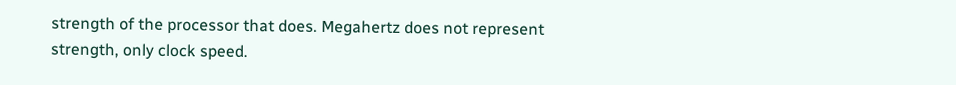strength of the processor that does. Megahertz does not represent strength, only clock speed.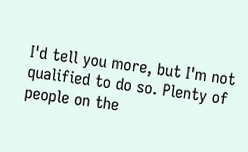I'd tell you more, but I'm not qualified to do so. Plenty of people on the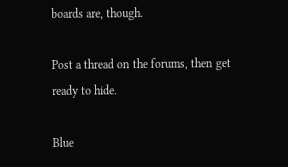boards are, though.

Post a thread on the forums, then get ready to hide.

Blue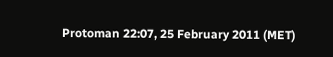Protoman 22:07, 25 February 2011 (MET)